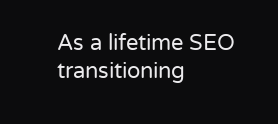As a lifetime SEO transitioning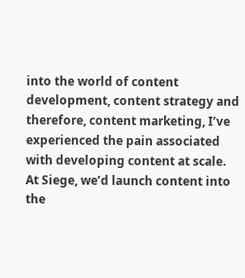into the world of content development, content strategy and therefore, content marketing, I’ve experienced the pain associated with developing content at scale. At Siege, we’d launch content into the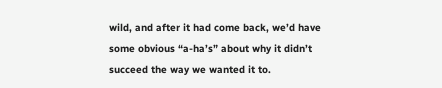wild, and after it had come back, we’d have some obvious “a-ha’s” about why it didn’t succeed the way we wanted it to.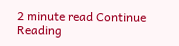2 minute read Continue Reading